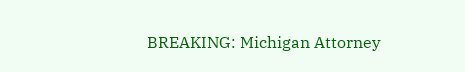BREAKING: Michigan Attorney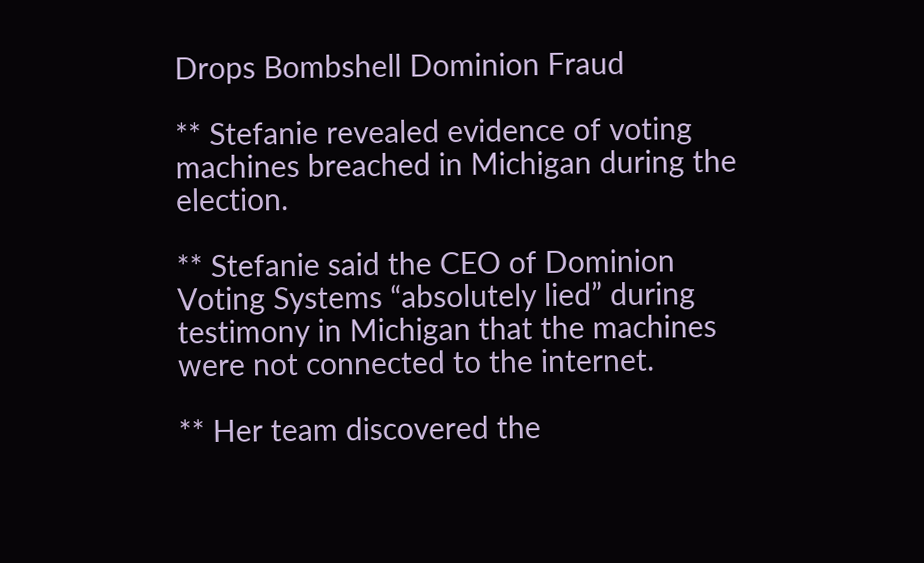Drops Bombshell Dominion Fraud

** Stefanie revealed evidence of voting machines breached in Michigan during the election.

** Stefanie said the CEO of Dominion Voting Systems “absolutely lied” during testimony in Michigan that the machines were not connected to the internet.

** Her team discovered the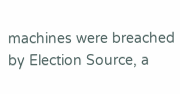machines were breached by Election Source, a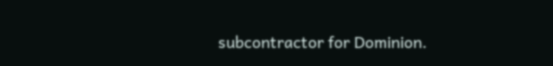subcontractor for Dominion.